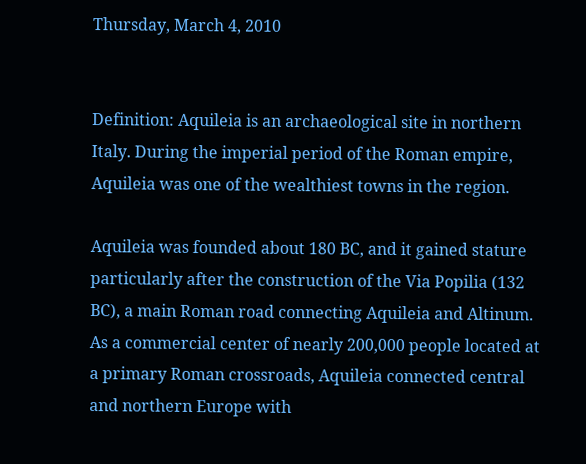Thursday, March 4, 2010


Definition: Aquileia is an archaeological site in northern Italy. During the imperial period of the Roman empire, Aquileia was one of the wealthiest towns in the region.

Aquileia was founded about 180 BC, and it gained stature particularly after the construction of the Via Popilia (132 BC), a main Roman road connecting Aquileia and Altinum. As a commercial center of nearly 200,000 people located at a primary Roman crossroads, Aquileia connected central and northern Europe with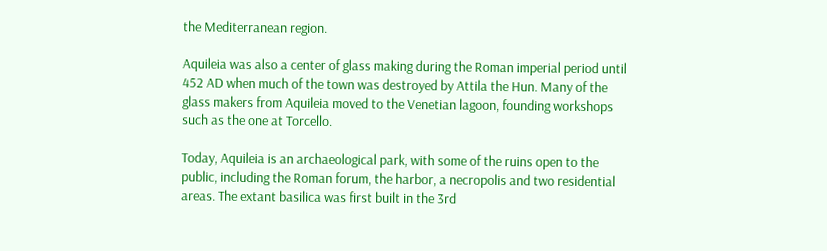the Mediterranean region.

Aquileia was also a center of glass making during the Roman imperial period until 452 AD when much of the town was destroyed by Attila the Hun. Many of the glass makers from Aquileia moved to the Venetian lagoon, founding workshops such as the one at Torcello.

Today, Aquileia is an archaeological park, with some of the ruins open to the public, including the Roman forum, the harbor, a necropolis and two residential areas. The extant basilica was first built in the 3rd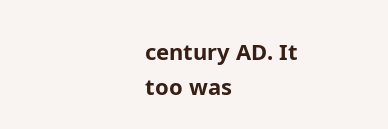century AD. It too was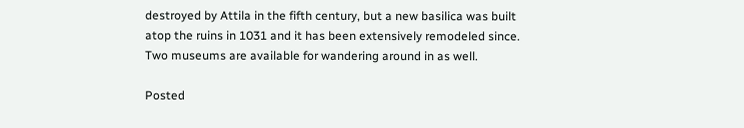destroyed by Attila in the fifth century, but a new basilica was built atop the ruins in 1031 and it has been extensively remodeled since. Two museums are available for wandering around in as well.

Posted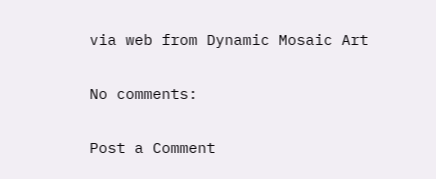via web from Dynamic Mosaic Art

No comments:

Post a Comment